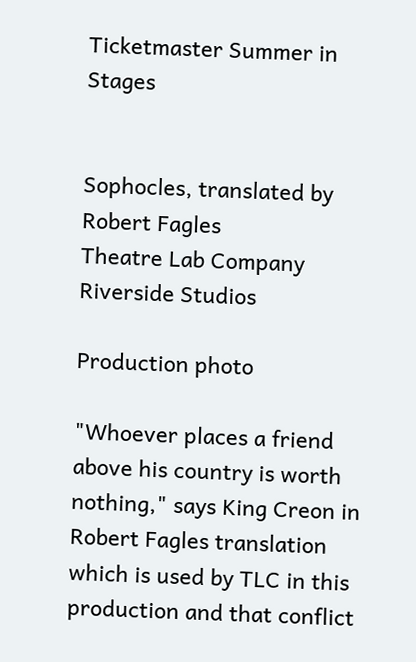Ticketmaster Summer in Stages


Sophocles, translated by Robert Fagles
Theatre Lab Company
Riverside Studios

Production photo

"Whoever places a friend above his country is worth nothing," says King Creon in Robert Fagles translation which is used by TLC in this production and that conflict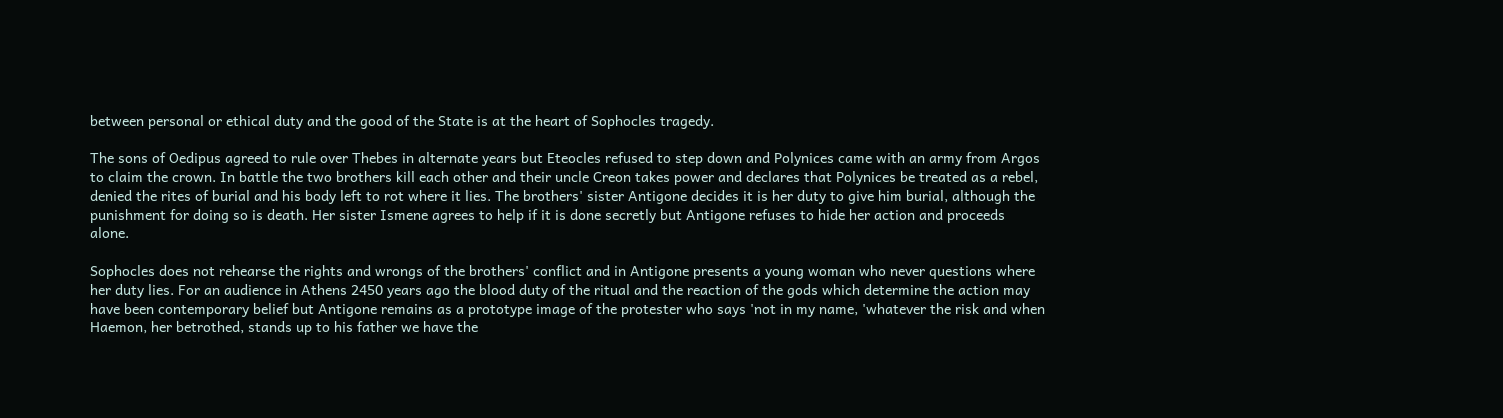between personal or ethical duty and the good of the State is at the heart of Sophocles tragedy.

The sons of Oedipus agreed to rule over Thebes in alternate years but Eteocles refused to step down and Polynices came with an army from Argos to claim the crown. In battle the two brothers kill each other and their uncle Creon takes power and declares that Polynices be treated as a rebel, denied the rites of burial and his body left to rot where it lies. The brothers' sister Antigone decides it is her duty to give him burial, although the punishment for doing so is death. Her sister Ismene agrees to help if it is done secretly but Antigone refuses to hide her action and proceeds alone.

Sophocles does not rehearse the rights and wrongs of the brothers' conflict and in Antigone presents a young woman who never questions where her duty lies. For an audience in Athens 2450 years ago the blood duty of the ritual and the reaction of the gods which determine the action may have been contemporary belief but Antigone remains as a prototype image of the protester who says 'not in my name, 'whatever the risk and when Haemon, her betrothed, stands up to his father we have the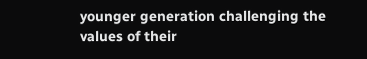younger generation challenging the values of their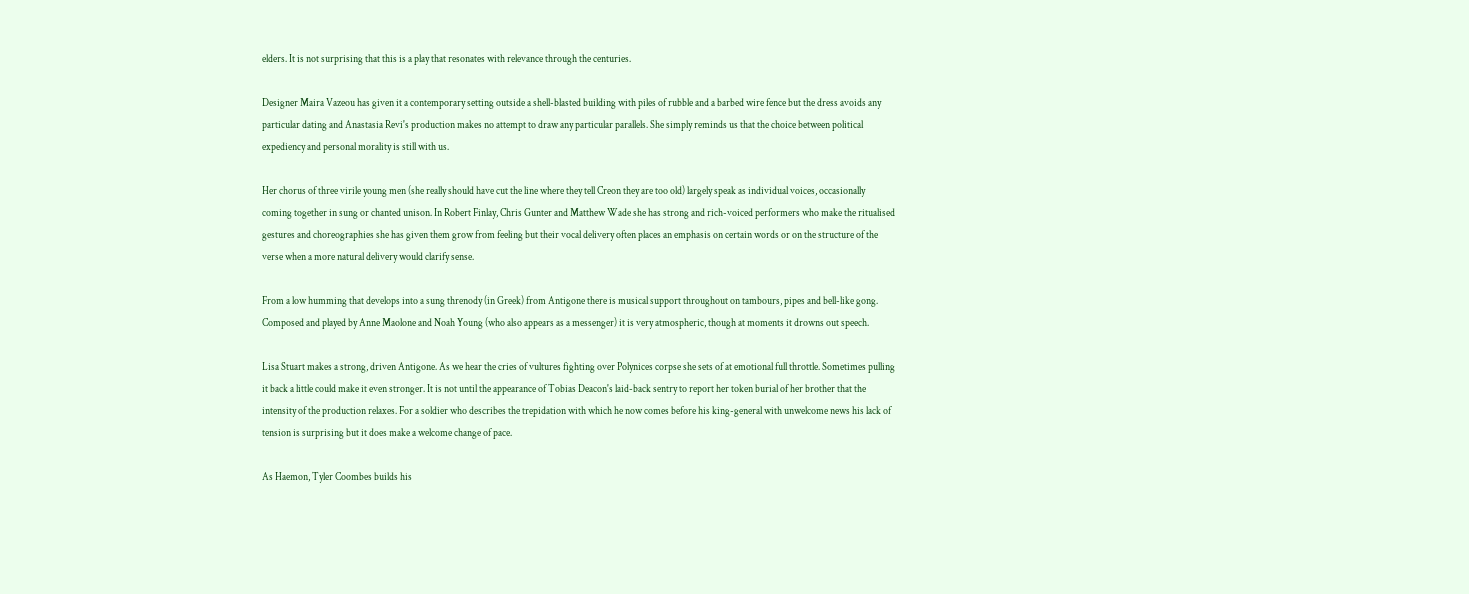elders. It is not surprising that this is a play that resonates with relevance through the centuries.

Designer Maira Vazeou has given it a contemporary setting outside a shell-blasted building with piles of rubble and a barbed wire fence but the dress avoids any particular dating and Anastasia Revi's production makes no attempt to draw any particular parallels. She simply reminds us that the choice between political expediency and personal morality is still with us.

Her chorus of three virile young men (she really should have cut the line where they tell Creon they are too old) largely speak as individual voices, occasionally coming together in sung or chanted unison. In Robert Finlay, Chris Gunter and Matthew Wade she has strong and rich-voiced performers who make the ritualised gestures and choreographies she has given them grow from feeling but their vocal delivery often places an emphasis on certain words or on the structure of the verse when a more natural delivery would clarify sense.

From a low humming that develops into a sung threnody (in Greek) from Antigone there is musical support throughout on tambours, pipes and bell-like gong. Composed and played by Anne Maolone and Noah Young (who also appears as a messenger) it is very atmospheric, though at moments it drowns out speech.

Lisa Stuart makes a strong, driven Antigone. As we hear the cries of vultures fighting over Polynices corpse she sets of at emotional full throttle. Sometimes pulling it back a little could make it even stronger. It is not until the appearance of Tobias Deacon's laid-back sentry to report her token burial of her brother that the intensity of the production relaxes. For a soldier who describes the trepidation with which he now comes before his king-general with unwelcome news his lack of tension is surprising but it does make a welcome change of pace.

As Haemon, Tyler Coombes builds his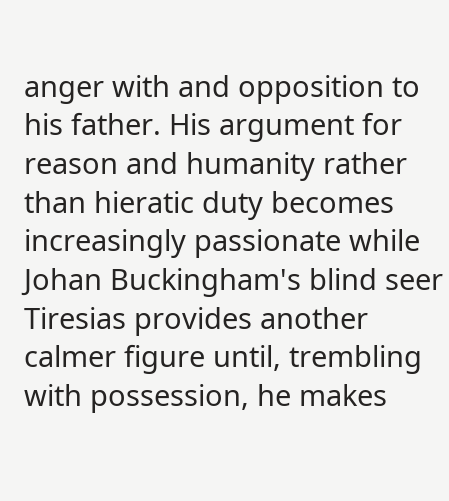anger with and opposition to his father. His argument for reason and humanity rather than hieratic duty becomes increasingly passionate while Johan Buckingham's blind seer Tiresias provides another calmer figure until, trembling with possession, he makes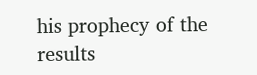his prophecy of the results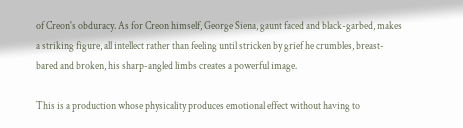of Creon's obduracy. As for Creon himself, George Siena, gaunt faced and black-garbed, makes a striking figure, all intellect rather than feeling until stricken by grief he crumbles, breast-bared and broken, his sharp-angled limbs creates a powerful image.

This is a production whose physicality produces emotional effect without having to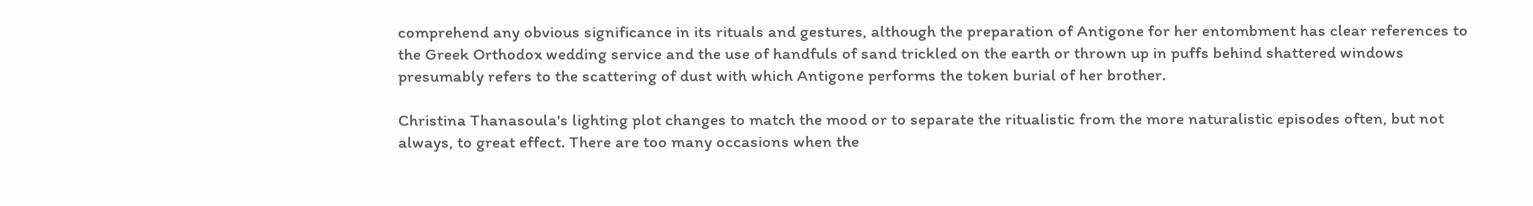comprehend any obvious significance in its rituals and gestures, although the preparation of Antigone for her entombment has clear references to the Greek Orthodox wedding service and the use of handfuls of sand trickled on the earth or thrown up in puffs behind shattered windows presumably refers to the scattering of dust with which Antigone performs the token burial of her brother.

Christina Thanasoula's lighting plot changes to match the mood or to separate the ritualistic from the more naturalistic episodes often, but not always, to great effect. There are too many occasions when the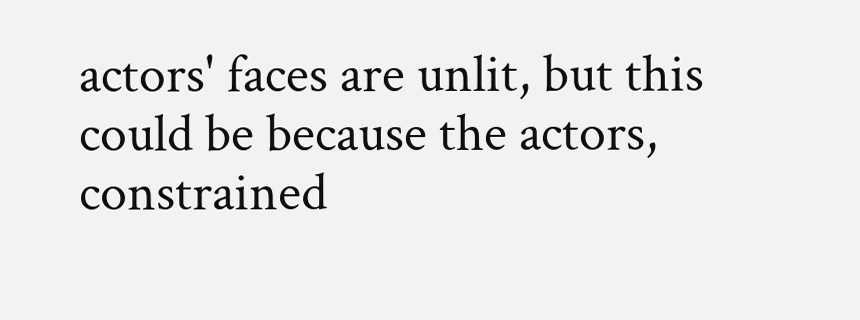actors' faces are unlit, but this could be because the actors, constrained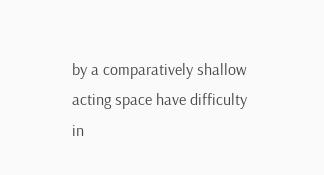by a comparatively shallow acting space have difficulty in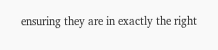ensuring they are in exactly the right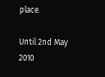place.

Until 2nd May 2010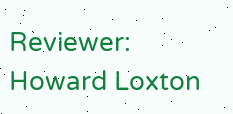Reviewer: Howard Loxton